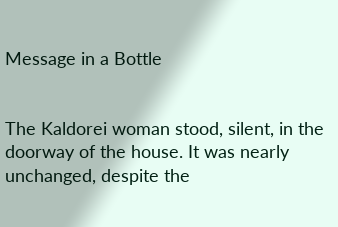Message in a Bottle


The Kaldorei woman stood, silent, in the doorway of the house. It was nearly unchanged, despite the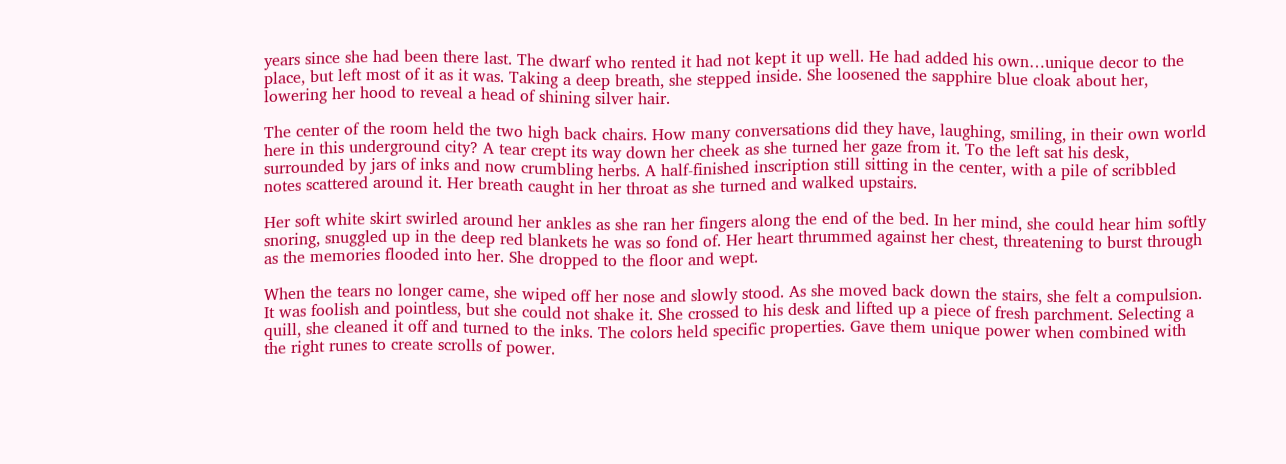years since she had been there last. The dwarf who rented it had not kept it up well. He had added his own…unique decor to the place, but left most of it as it was. Taking a deep breath, she stepped inside. She loosened the sapphire blue cloak about her, lowering her hood to reveal a head of shining silver hair.

The center of the room held the two high back chairs. How many conversations did they have, laughing, smiling, in their own world here in this underground city? A tear crept its way down her cheek as she turned her gaze from it. To the left sat his desk, surrounded by jars of inks and now crumbling herbs. A half-finished inscription still sitting in the center, with a pile of scribbled notes scattered around it. Her breath caught in her throat as she turned and walked upstairs.

Her soft white skirt swirled around her ankles as she ran her fingers along the end of the bed. In her mind, she could hear him softly snoring, snuggled up in the deep red blankets he was so fond of. Her heart thrummed against her chest, threatening to burst through as the memories flooded into her. She dropped to the floor and wept.

When the tears no longer came, she wiped off her nose and slowly stood. As she moved back down the stairs, she felt a compulsion. It was foolish and pointless, but she could not shake it. She crossed to his desk and lifted up a piece of fresh parchment. Selecting a quill, she cleaned it off and turned to the inks. The colors held specific properties. Gave them unique power when combined with the right runes to create scrolls of power.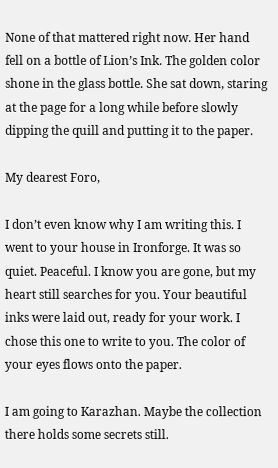None of that mattered right now. Her hand fell on a bottle of Lion’s Ink. The golden color shone in the glass bottle. She sat down, staring at the page for a long while before slowly dipping the quill and putting it to the paper.

My dearest Foro,

I don’t even know why I am writing this. I went to your house in Ironforge. It was so quiet. Peaceful. I know you are gone, but my heart still searches for you. Your beautiful inks were laid out, ready for your work. I chose this one to write to you. The color of your eyes flows onto the paper.

I am going to Karazhan. Maybe the collection there holds some secrets still.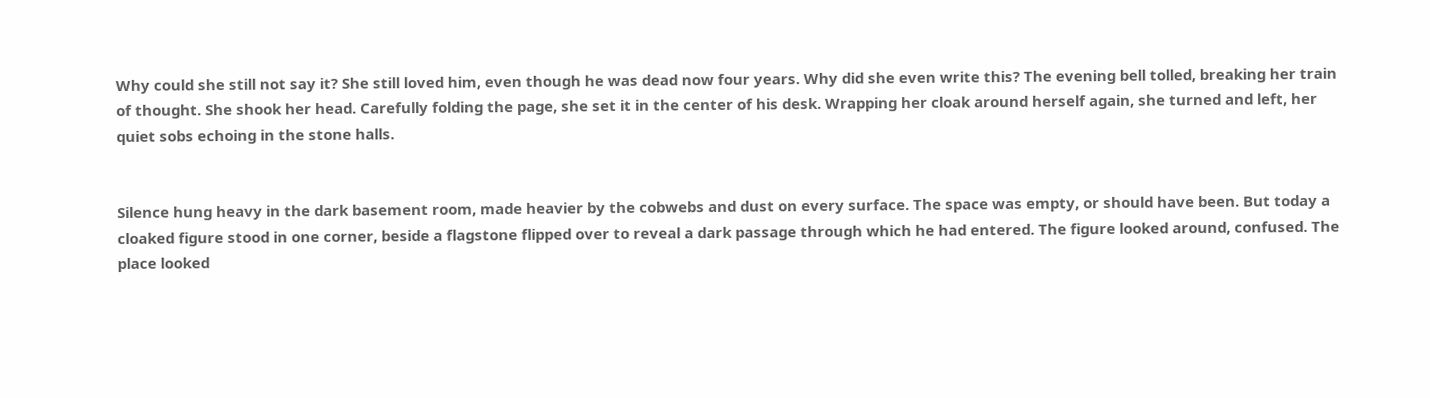Why could she still not say it? She still loved him, even though he was dead now four years. Why did she even write this? The evening bell tolled, breaking her train of thought. She shook her head. Carefully folding the page, she set it in the center of his desk. Wrapping her cloak around herself again, she turned and left, her quiet sobs echoing in the stone halls.


Silence hung heavy in the dark basement room, made heavier by the cobwebs and dust on every surface. The space was empty, or should have been. But today a cloaked figure stood in one corner, beside a flagstone flipped over to reveal a dark passage through which he had entered. The figure looked around, confused. The place looked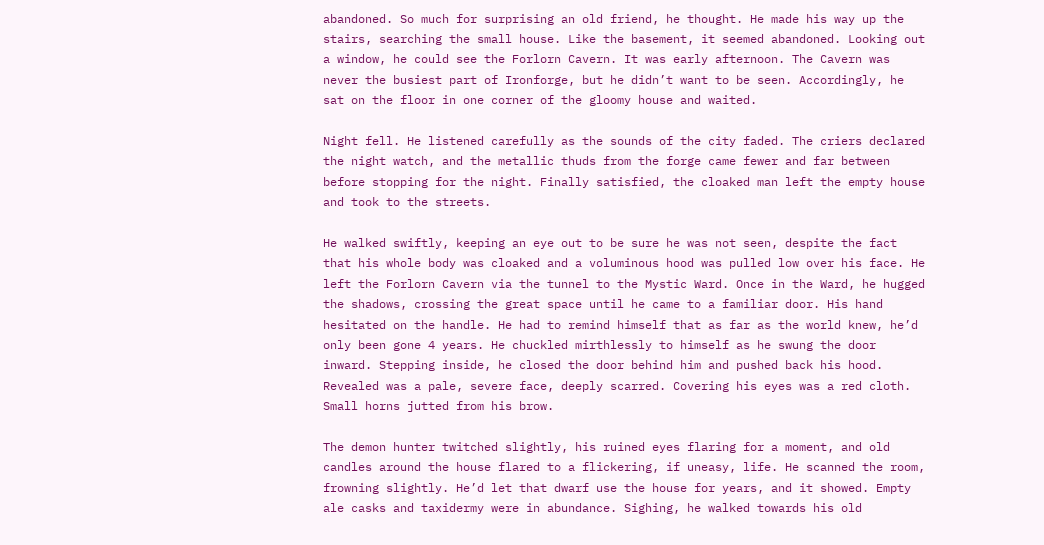abandoned. So much for surprising an old friend, he thought. He made his way up the stairs, searching the small house. Like the basement, it seemed abandoned. Looking out a window, he could see the Forlorn Cavern. It was early afternoon. The Cavern was never the busiest part of Ironforge, but he didn’t want to be seen. Accordingly, he sat on the floor in one corner of the gloomy house and waited.

Night fell. He listened carefully as the sounds of the city faded. The criers declared the night watch, and the metallic thuds from the forge came fewer and far between before stopping for the night. Finally satisfied, the cloaked man left the empty house and took to the streets.

He walked swiftly, keeping an eye out to be sure he was not seen, despite the fact that his whole body was cloaked and a voluminous hood was pulled low over his face. He left the Forlorn Cavern via the tunnel to the Mystic Ward. Once in the Ward, he hugged the shadows, crossing the great space until he came to a familiar door. His hand hesitated on the handle. He had to remind himself that as far as the world knew, he’d only been gone 4 years. He chuckled mirthlessly to himself as he swung the door inward. Stepping inside, he closed the door behind him and pushed back his hood. Revealed was a pale, severe face, deeply scarred. Covering his eyes was a red cloth. Small horns jutted from his brow.

The demon hunter twitched slightly, his ruined eyes flaring for a moment, and old candles around the house flared to a flickering, if uneasy, life. He scanned the room, frowning slightly. He’d let that dwarf use the house for years, and it showed. Empty ale casks and taxidermy were in abundance. Sighing, he walked towards his old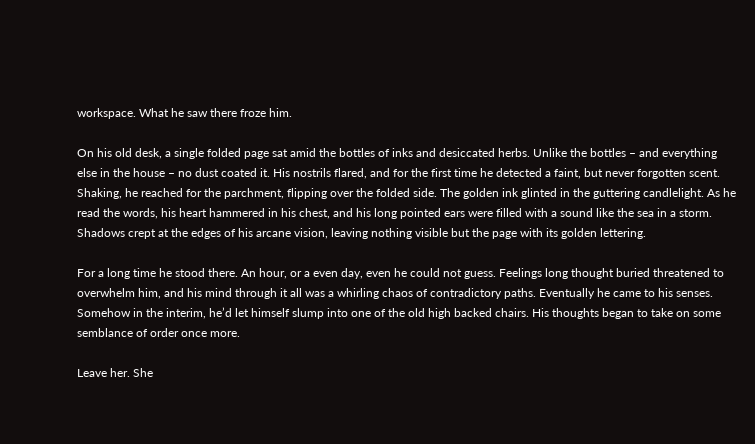workspace. What he saw there froze him.

On his old desk, a single folded page sat amid the bottles of inks and desiccated herbs. Unlike the bottles – and everything else in the house – no dust coated it. His nostrils flared, and for the first time he detected a faint, but never forgotten scent. Shaking, he reached for the parchment, flipping over the folded side. The golden ink glinted in the guttering candlelight. As he read the words, his heart hammered in his chest, and his long pointed ears were filled with a sound like the sea in a storm. Shadows crept at the edges of his arcane vision, leaving nothing visible but the page with its golden lettering.

For a long time he stood there. An hour, or a even day, even he could not guess. Feelings long thought buried threatened to overwhelm him, and his mind through it all was a whirling chaos of contradictory paths. Eventually he came to his senses. Somehow in the interim, he’d let himself slump into one of the old high backed chairs. His thoughts began to take on some semblance of order once more.

Leave her. She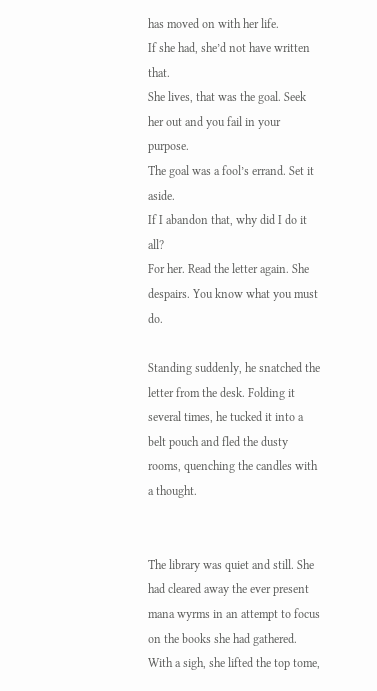has moved on with her life.
If she had, she’d not have written that.
She lives, that was the goal. Seek her out and you fail in your purpose.
The goal was a fool’s errand. Set it aside.
If I abandon that, why did I do it all?
For her. Read the letter again. She despairs. You know what you must do.

Standing suddenly, he snatched the letter from the desk. Folding it several times, he tucked it into a belt pouch and fled the dusty rooms, quenching the candles with a thought.


The library was quiet and still. She had cleared away the ever present mana wyrms in an attempt to focus on the books she had gathered. With a sigh, she lifted the top tome,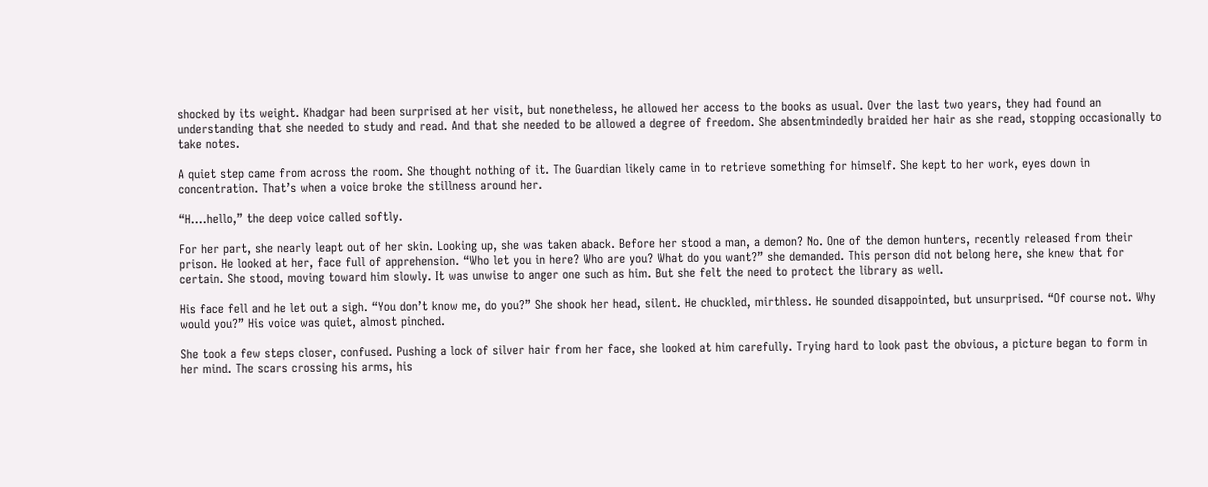shocked by its weight. Khadgar had been surprised at her visit, but nonetheless, he allowed her access to the books as usual. Over the last two years, they had found an understanding that she needed to study and read. And that she needed to be allowed a degree of freedom. She absentmindedly braided her hair as she read, stopping occasionally to take notes.

A quiet step came from across the room. She thought nothing of it. The Guardian likely came in to retrieve something for himself. She kept to her work, eyes down in concentration. That’s when a voice broke the stillness around her.

“H….hello,” the deep voice called softly.

For her part, she nearly leapt out of her skin. Looking up, she was taken aback. Before her stood a man, a demon? No. One of the demon hunters, recently released from their prison. He looked at her, face full of apprehension. “Who let you in here? Who are you? What do you want?” she demanded. This person did not belong here, she knew that for certain. She stood, moving toward him slowly. It was unwise to anger one such as him. But she felt the need to protect the library as well.

His face fell and he let out a sigh. “You don’t know me, do you?” She shook her head, silent. He chuckled, mirthless. He sounded disappointed, but unsurprised. “Of course not. Why would you?” His voice was quiet, almost pinched.

She took a few steps closer, confused. Pushing a lock of silver hair from her face, she looked at him carefully. Trying hard to look past the obvious, a picture began to form in her mind. The scars crossing his arms, his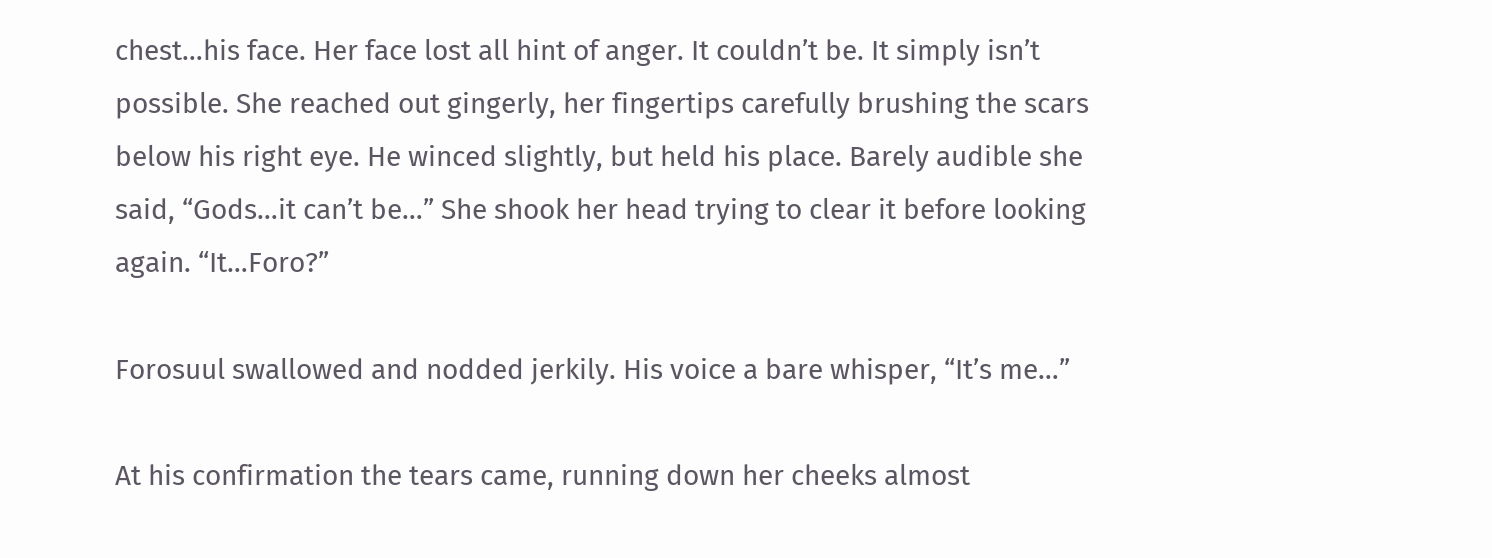chest…his face. Her face lost all hint of anger. It couldn’t be. It simply isn’t possible. She reached out gingerly, her fingertips carefully brushing the scars below his right eye. He winced slightly, but held his place. Barely audible she said, “Gods…it can’t be…” She shook her head trying to clear it before looking again. “It…Foro?”

Forosuul swallowed and nodded jerkily. His voice a bare whisper, “It’s me…”

At his confirmation the tears came, running down her cheeks almost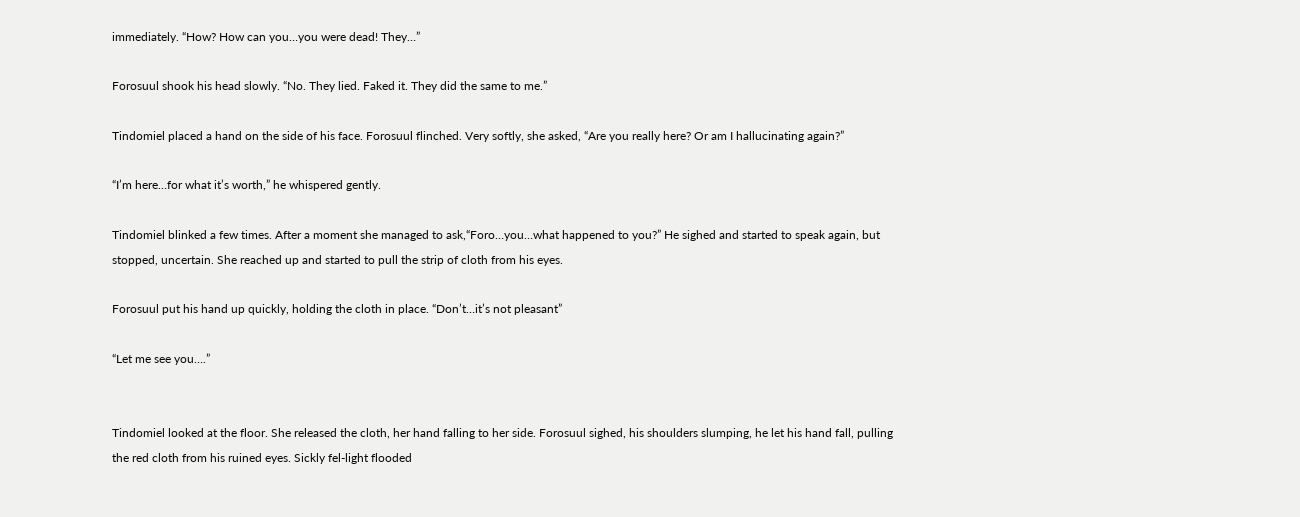immediately. “How? How can you…you were dead! They…”

Forosuul shook his head slowly. “No. They lied. Faked it. They did the same to me.”

Tindomiel placed a hand on the side of his face. Forosuul flinched. Very softly, she asked, “Are you really here? Or am I hallucinating again?”

“I’m here…for what it’s worth,” he whispered gently.

Tindomiel blinked a few times. After a moment she managed to ask,“Foro…you…what happened to you?” He sighed and started to speak again, but stopped, uncertain. She reached up and started to pull the strip of cloth from his eyes.

Forosuul put his hand up quickly, holding the cloth in place. “Don’t…it’s not pleasant”

“Let me see you….”


Tindomiel looked at the floor. She released the cloth, her hand falling to her side. Forosuul sighed, his shoulders slumping, he let his hand fall, pulling the red cloth from his ruined eyes. Sickly fel-light flooded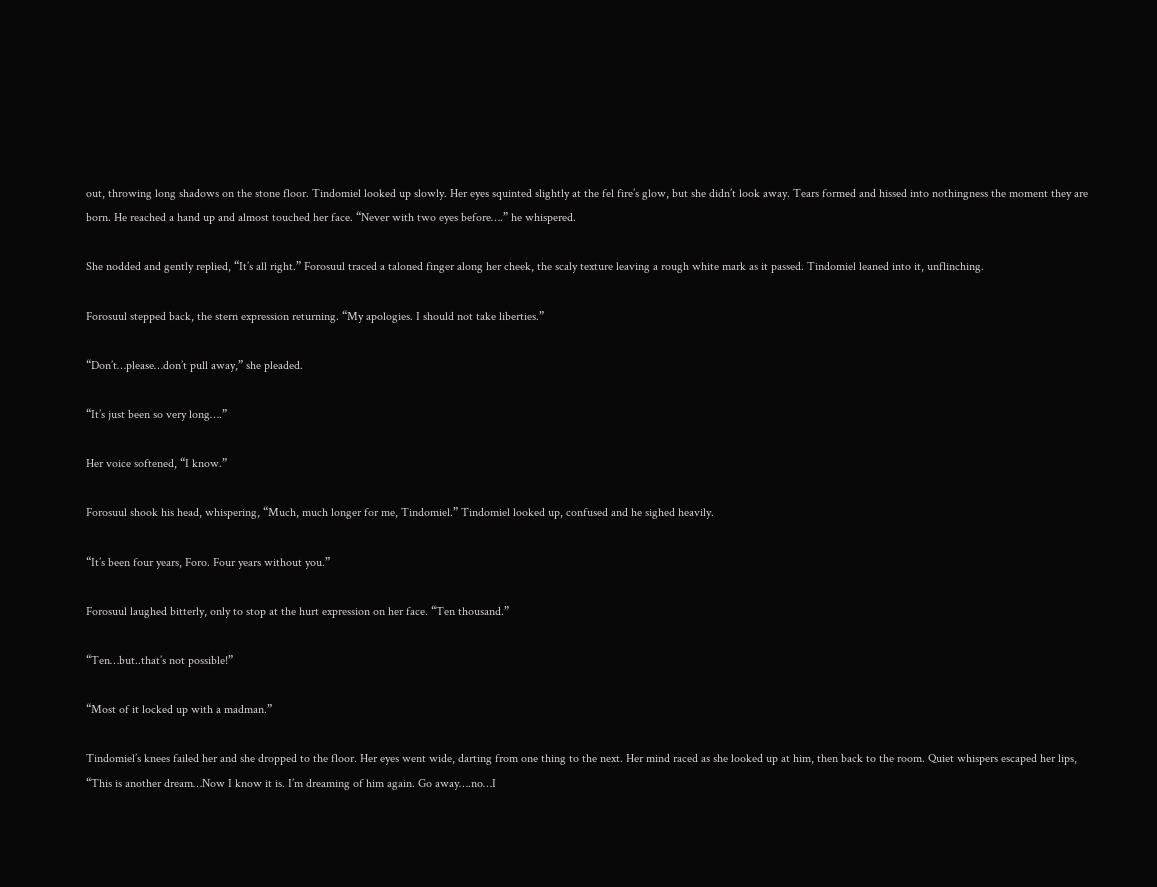out, throwing long shadows on the stone floor. Tindomiel looked up slowly. Her eyes squinted slightly at the fel fire’s glow, but she didn’t look away. Tears formed and hissed into nothingness the moment they are born. He reached a hand up and almost touched her face. “Never with two eyes before….” he whispered.

She nodded and gently replied, “It’s all right.” Forosuul traced a taloned finger along her cheek, the scaly texture leaving a rough white mark as it passed. Tindomiel leaned into it, unflinching.

Forosuul stepped back, the stern expression returning. “My apologies. I should not take liberties.”

“Don’t…please…don’t pull away,” she pleaded.

“It’s just been so very long….”

Her voice softened, “I know.”

Forosuul shook his head, whispering, “Much, much longer for me, Tindomiel.” Tindomiel looked up, confused and he sighed heavily.

“It’s been four years, Foro. Four years without you.”

Forosuul laughed bitterly, only to stop at the hurt expression on her face. “Ten thousand.”

“Ten…but..that’s not possible!”

“Most of it locked up with a madman.”

Tindomiel’s knees failed her and she dropped to the floor. Her eyes went wide, darting from one thing to the next. Her mind raced as she looked up at him, then back to the room. Quiet whispers escaped her lips, “This is another dream…Now I know it is. I’m dreaming of him again. Go away….no…I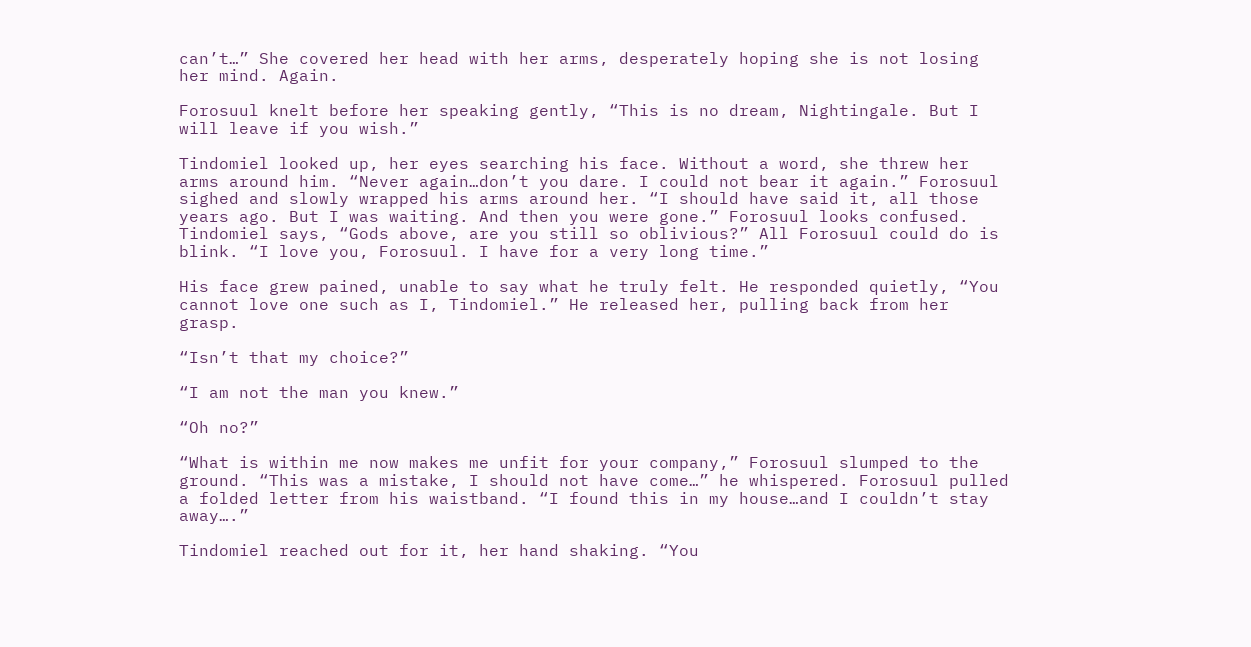can’t…” She covered her head with her arms, desperately hoping she is not losing her mind. Again.

Forosuul knelt before her speaking gently, “This is no dream, Nightingale. But I will leave if you wish.”

Tindomiel looked up, her eyes searching his face. Without a word, she threw her arms around him. “Never again…don’t you dare. I could not bear it again.” Forosuul sighed and slowly wrapped his arms around her. “I should have said it, all those years ago. But I was waiting. And then you were gone.” Forosuul looks confused. Tindomiel says, “Gods above, are you still so oblivious?” All Forosuul could do is blink. “I love you, Forosuul. I have for a very long time.”

His face grew pained, unable to say what he truly felt. He responded quietly, “You cannot love one such as I, Tindomiel.” He released her, pulling back from her grasp.

“Isn’t that my choice?”

“I am not the man you knew.”

“Oh no?”

“What is within me now makes me unfit for your company,” Forosuul slumped to the ground. “This was a mistake, I should not have come…” he whispered. Forosuul pulled a folded letter from his waistband. “I found this in my house…and I couldn’t stay away….”

Tindomiel reached out for it, her hand shaking. “You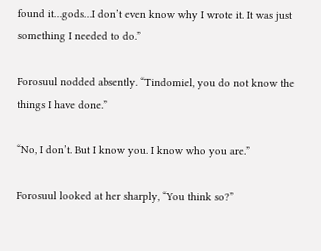found it…gods…I don’t even know why I wrote it. It was just something I needed to do.”

Forosuul nodded absently. “Tindomiel, you do not know the things I have done.”

“No, I don’t. But I know you. I know who you are.”

Forosuul looked at her sharply, “You think so?”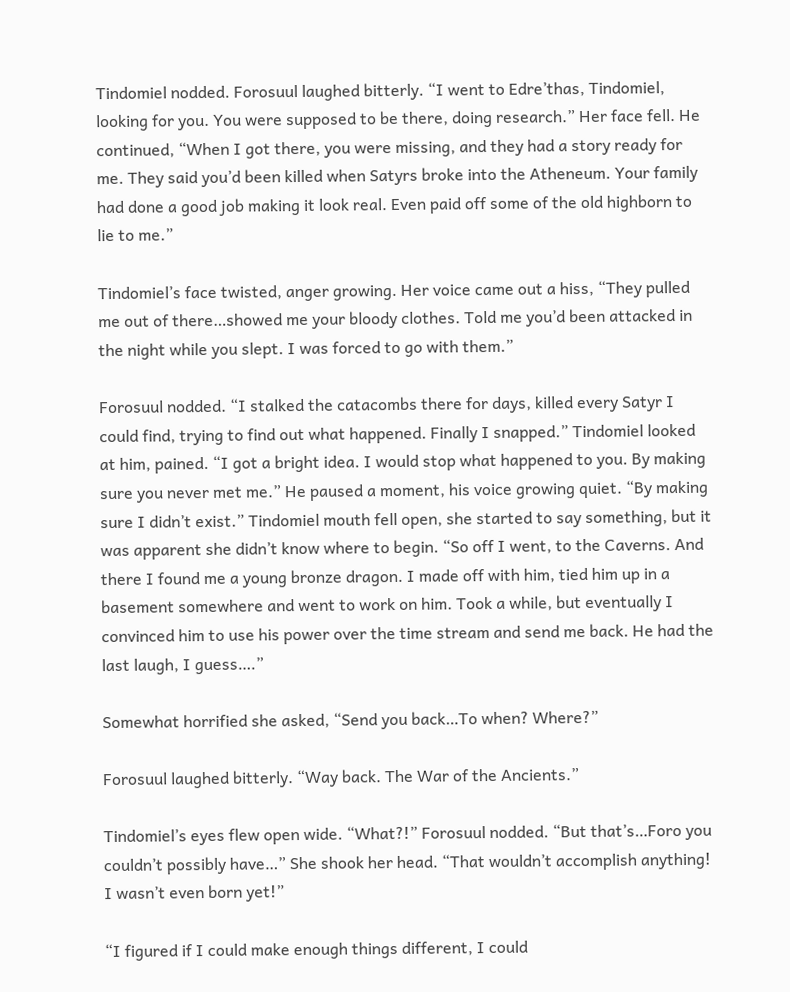Tindomiel nodded. Forosuul laughed bitterly. “I went to Edre’thas, Tindomiel, looking for you. You were supposed to be there, doing research.” Her face fell. He continued, “When I got there, you were missing, and they had a story ready for me. They said you’d been killed when Satyrs broke into the Atheneum. Your family had done a good job making it look real. Even paid off some of the old highborn to lie to me.”

Tindomiel’s face twisted, anger growing. Her voice came out a hiss, “They pulled me out of there…showed me your bloody clothes. Told me you’d been attacked in the night while you slept. I was forced to go with them.”

Forosuul nodded. “I stalked the catacombs there for days, killed every Satyr I could find, trying to find out what happened. Finally I snapped.” Tindomiel looked at him, pained. “I got a bright idea. I would stop what happened to you. By making sure you never met me.” He paused a moment, his voice growing quiet. “By making sure I didn’t exist.” Tindomiel mouth fell open, she started to say something, but it was apparent she didn’t know where to begin. “So off I went, to the Caverns. And there I found me a young bronze dragon. I made off with him, tied him up in a basement somewhere and went to work on him. Took a while, but eventually I convinced him to use his power over the time stream and send me back. He had the last laugh, I guess….”

Somewhat horrified she asked, “Send you back…To when? Where?”

Forosuul laughed bitterly. “Way back. The War of the Ancients.”

Tindomiel’s eyes flew open wide. “What?!” Forosuul nodded. “But that’s…Foro you couldn’t possibly have…” She shook her head. “That wouldn’t accomplish anything! I wasn’t even born yet!”

“I figured if I could make enough things different, I could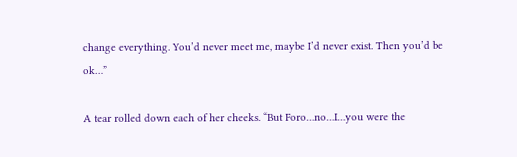change everything. You’d never meet me, maybe I’d never exist. Then you’d be ok…”

A tear rolled down each of her cheeks. “But Foro…no…I…you were the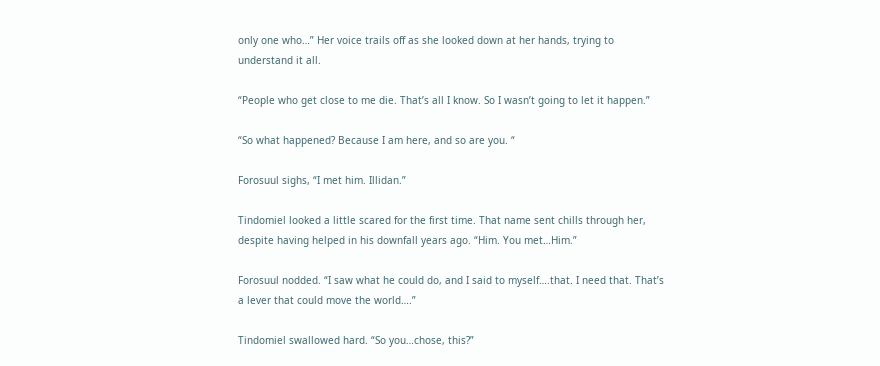only one who…” Her voice trails off as she looked down at her hands, trying to understand it all.

“People who get close to me die. That’s all I know. So I wasn’t going to let it happen.”

“So what happened? Because I am here, and so are you. “

Forosuul sighs, “I met him. Illidan.”

Tindomiel looked a little scared for the first time. That name sent chills through her, despite having helped in his downfall years ago. “Him. You met…Him.”

Forosuul nodded. “I saw what he could do, and I said to myself….that. I need that. That’s a lever that could move the world….”

Tindomiel swallowed hard. “So you…chose, this?”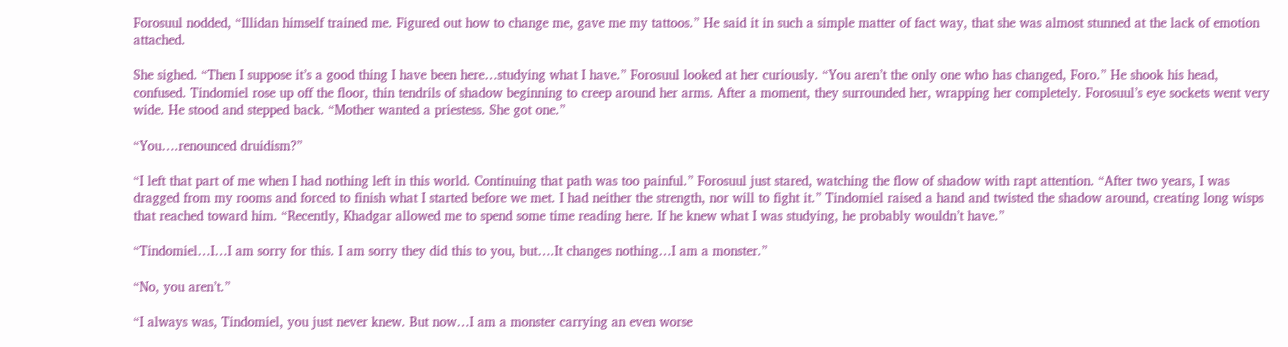Forosuul nodded, “Illidan himself trained me. Figured out how to change me, gave me my tattoos.” He said it in such a simple matter of fact way, that she was almost stunned at the lack of emotion attached.

She sighed. “Then I suppose it’s a good thing I have been here…studying what I have.” Forosuul looked at her curiously. “You aren’t the only one who has changed, Foro.” He shook his head, confused. Tindomiel rose up off the floor, thin tendrils of shadow beginning to creep around her arms. After a moment, they surrounded her, wrapping her completely. Forosuul’s eye sockets went very wide. He stood and stepped back. “Mother wanted a priestess. She got one.”

“You….renounced druidism?”

“I left that part of me when I had nothing left in this world. Continuing that path was too painful.” Forosuul just stared, watching the flow of shadow with rapt attention. “After two years, I was dragged from my rooms and forced to finish what I started before we met. I had neither the strength, nor will to fight it.” Tindomiel raised a hand and twisted the shadow around, creating long wisps that reached toward him. “Recently, Khadgar allowed me to spend some time reading here. If he knew what I was studying, he probably wouldn’t have.”

“Tindomiel…I…I am sorry for this. I am sorry they did this to you, but….It changes nothing…I am a monster.”

“No, you aren’t.”

“I always was, Tindomiel, you just never knew. But now…I am a monster carrying an even worse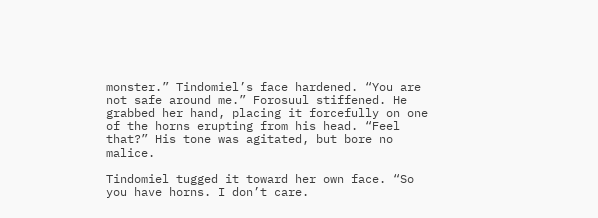monster.” Tindomiel’s face hardened. “You are not safe around me.” Forosuul stiffened. He grabbed her hand, placing it forcefully on one of the horns erupting from his head. “Feel that?” His tone was agitated, but bore no malice.

Tindomiel tugged it toward her own face. “So you have horns. I don’t care.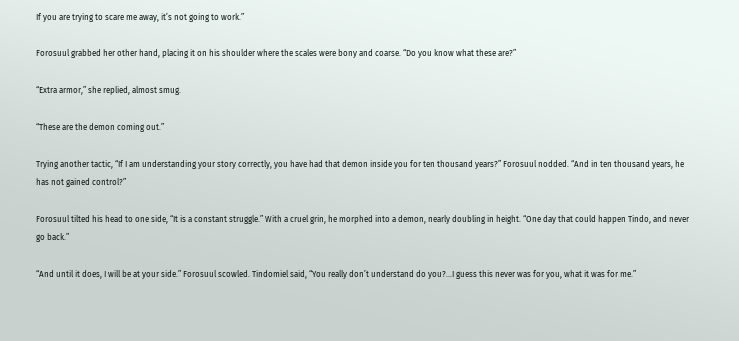If you are trying to scare me away, it’s not going to work.”

Forosuul grabbed her other hand, placing it on his shoulder where the scales were bony and coarse. “Do you know what these are?”

“Extra armor,” she replied, almost smug.

“These are the demon coming out.”

Trying another tactic, “If I am understanding your story correctly, you have had that demon inside you for ten thousand years?” Forosuul nodded. “And in ten thousand years, he has not gained control?”

Forosuul tilted his head to one side, “It is a constant struggle.” With a cruel grin, he morphed into a demon, nearly doubling in height. “One day that could happen Tindo, and never go back.”

“And until it does, I will be at your side.” Forosuul scowled. Tindomiel said, “You really don’t understand do you?…I guess this never was for you, what it was for me.”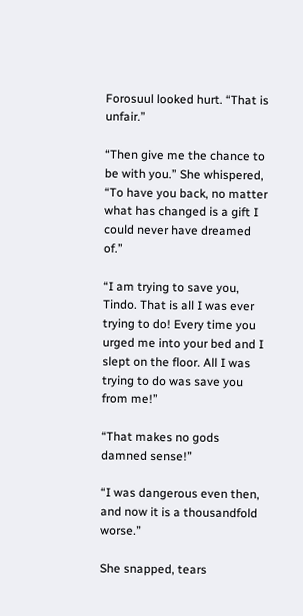Forosuul looked hurt. “That is unfair.”

“Then give me the chance to be with you.” She whispered, “To have you back, no matter what has changed is a gift I could never have dreamed of.”

“I am trying to save you, Tindo. That is all I was ever trying to do! Every time you urged me into your bed and I slept on the floor. All I was trying to do was save you from me!”

“That makes no gods damned sense!”

“I was dangerous even then, and now it is a thousandfold worse.”

She snapped, tears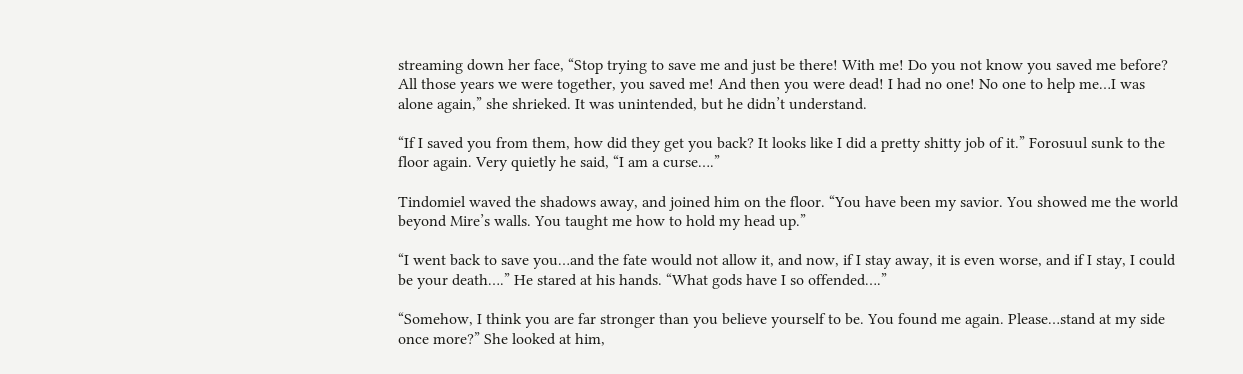streaming down her face, “Stop trying to save me and just be there! With me! Do you not know you saved me before? All those years we were together, you saved me! And then you were dead! I had no one! No one to help me…I was alone again,” she shrieked. It was unintended, but he didn’t understand.

“If I saved you from them, how did they get you back? It looks like I did a pretty shitty job of it.” Forosuul sunk to the floor again. Very quietly he said, “I am a curse….”

Tindomiel waved the shadows away, and joined him on the floor. “You have been my savior. You showed me the world beyond Mire’s walls. You taught me how to hold my head up.”

“I went back to save you…and the fate would not allow it, and now, if I stay away, it is even worse, and if I stay, I could be your death….” He stared at his hands. “What gods have I so offended….”

“Somehow, I think you are far stronger than you believe yourself to be. You found me again. Please…stand at my side once more?” She looked at him,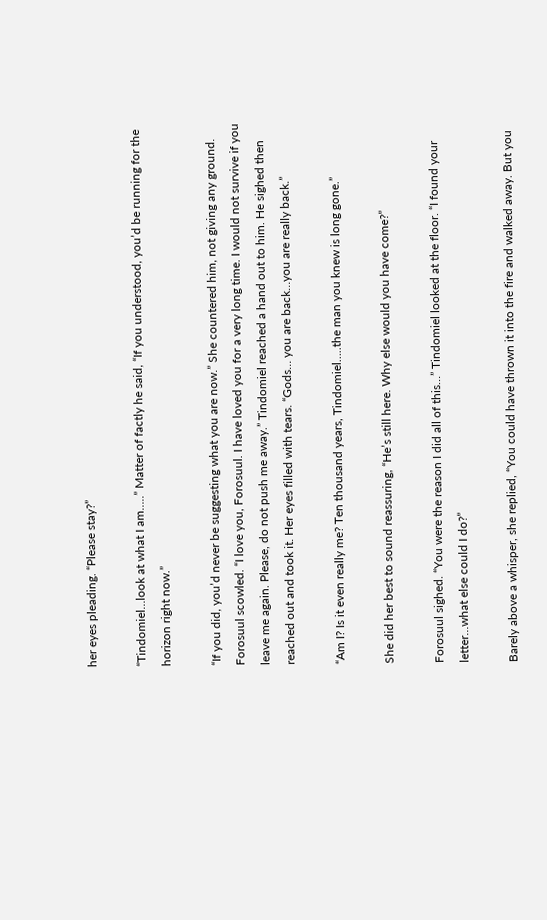her eyes pleading. “Please stay?”

“Tindomiel…look at what I am…..” Matter of factly he said, “If you understood, you’d be running for the horizon right now.”

“If you did, you’d never be suggesting what you are now.” She countered him, not giving any ground. Forosuul scowled. “I love you, Forosuul. I have loved you for a very long time. I would not survive if you leave me again. Please, do not push me away.” Tindomiel reached a hand out to him. He sighed then reached out and took it. Her eyes filled with tears. “Gods… you are back…you are really back.”

“Am I? Is it even really me? Ten thousand years, Tindomiel…..the man you knew is long gone.”

She did her best to sound reassuring, “He’s still here. Why else would you have come?”

Forosuul sighed. “You were the reason I did all of this…” Tindomiel looked at the floor. “I found your letter…what else could I do?”

Barely above a whisper, she replied, “You could have thrown it into the fire and walked away. But you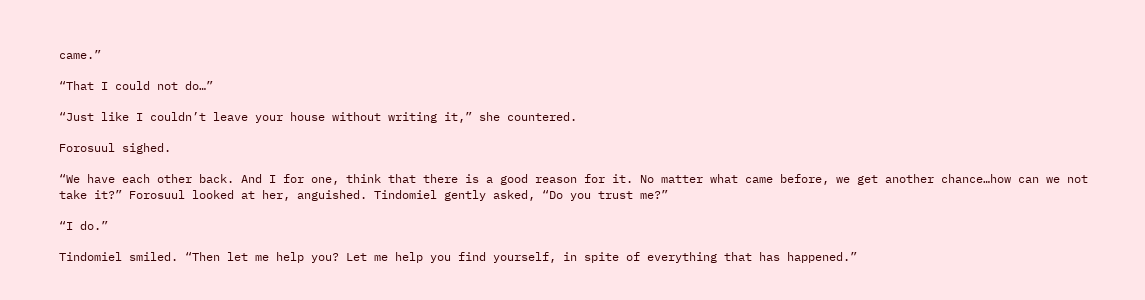came.”

“That I could not do…”

“Just like I couldn’t leave your house without writing it,” she countered.

Forosuul sighed.

“We have each other back. And I for one, think that there is a good reason for it. No matter what came before, we get another chance…how can we not take it?” Forosuul looked at her, anguished. Tindomiel gently asked, “Do you trust me?”

“I do.”

Tindomiel smiled. “Then let me help you? Let me help you find yourself, in spite of everything that has happened.”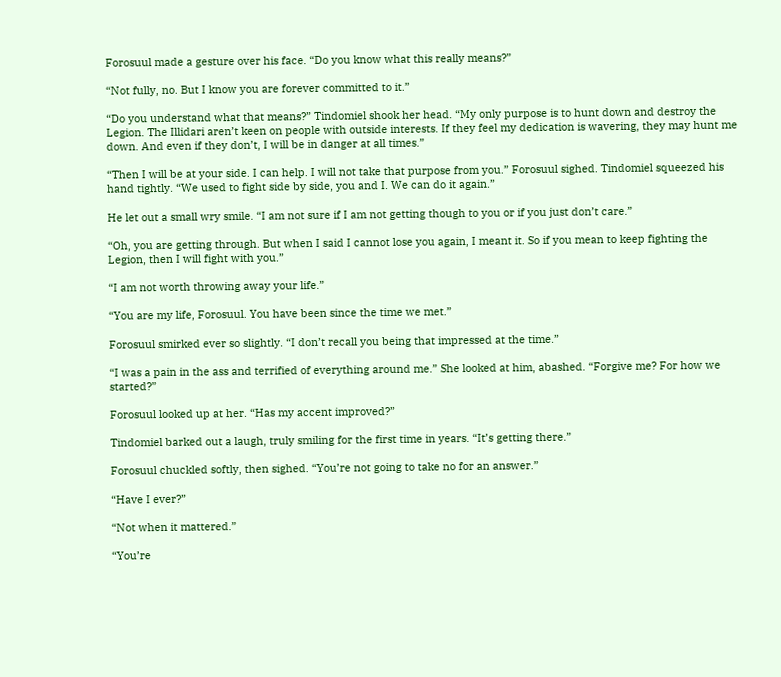Forosuul made a gesture over his face. “Do you know what this really means?”

“Not fully, no. But I know you are forever committed to it.”

“Do you understand what that means?” Tindomiel shook her head. “My only purpose is to hunt down and destroy the Legion. The Illidari aren’t keen on people with outside interests. If they feel my dedication is wavering, they may hunt me down. And even if they don’t, I will be in danger at all times.”

“Then I will be at your side. I can help. I will not take that purpose from you.” Forosuul sighed. Tindomiel squeezed his hand tightly. “We used to fight side by side, you and I. We can do it again.”

He let out a small wry smile. “I am not sure if I am not getting though to you or if you just don’t care.”

“Oh, you are getting through. But when I said I cannot lose you again, I meant it. So if you mean to keep fighting the Legion, then I will fight with you.”

“I am not worth throwing away your life.”

“You are my life, Forosuul. You have been since the time we met.”

Forosuul smirked ever so slightly. “I don’t recall you being that impressed at the time.”

“I was a pain in the ass and terrified of everything around me.” She looked at him, abashed. “Forgive me? For how we started?”

Forosuul looked up at her. “Has my accent improved?”

Tindomiel barked out a laugh, truly smiling for the first time in years. “It’s getting there.”

Forosuul chuckled softly, then sighed. “You’re not going to take no for an answer.”

“Have I ever?”

“Not when it mattered.”

“You’re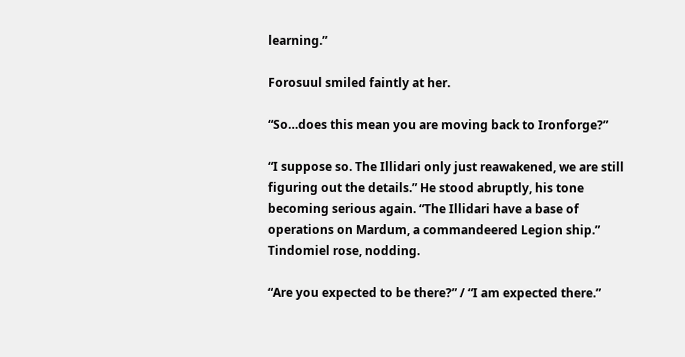learning.”

Forosuul smiled faintly at her.

“So…does this mean you are moving back to Ironforge?”

“I suppose so. The Illidari only just reawakened, we are still figuring out the details.” He stood abruptly, his tone becoming serious again. “The Illidari have a base of operations on Mardum, a commandeered Legion ship.” Tindomiel rose, nodding.

“Are you expected to be there?” / “I am expected there.”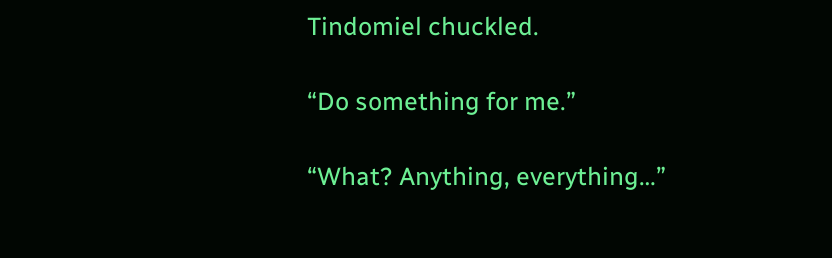Tindomiel chuckled.

“Do something for me.”

“What? Anything, everything…”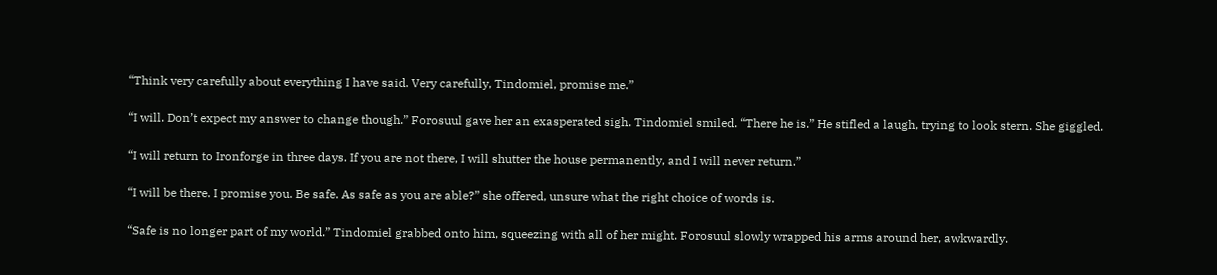“Think very carefully about everything I have said. Very carefully, Tindomiel, promise me.”

“I will. Don’t expect my answer to change though.” Forosuul gave her an exasperated sigh. Tindomiel smiled. “There he is.” He stifled a laugh, trying to look stern. She giggled.

“I will return to Ironforge in three days. If you are not there, I will shutter the house permanently, and I will never return.”

“I will be there. I promise you. Be safe. As safe as you are able?” she offered, unsure what the right choice of words is.

“Safe is no longer part of my world.” Tindomiel grabbed onto him, squeezing with all of her might. Forosuul slowly wrapped his arms around her, awkwardly.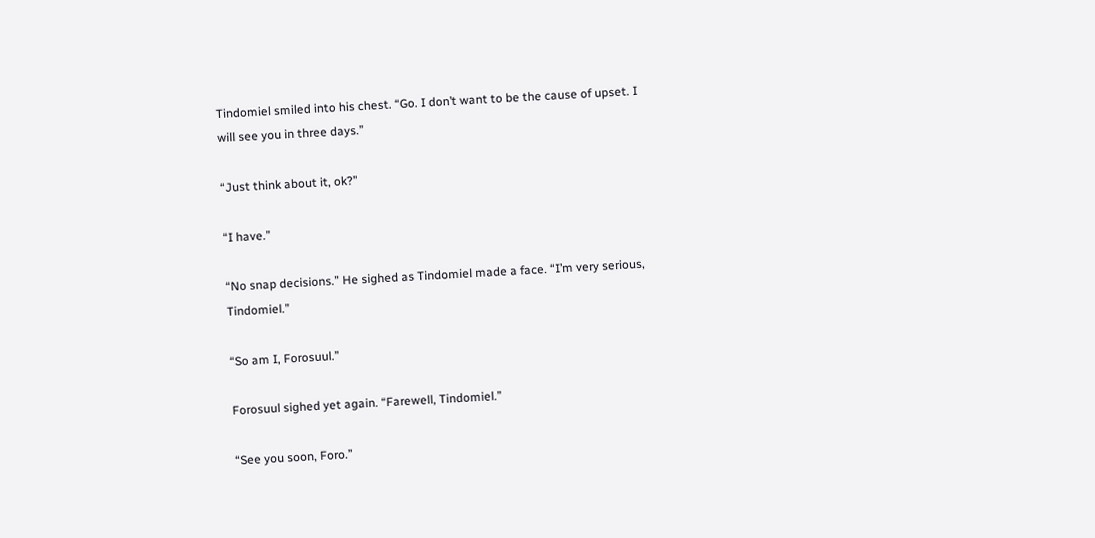Tindomiel smiled into his chest. “Go. I don’t want to be the cause of upset. I will see you in three days.”

“Just think about it, ok?”

“I have.”

“No snap decisions.” He sighed as Tindomiel made a face. “I’m very serious, Tindomiel.”

“So am I, Forosuul.”

Forosuul sighed yet again. “Farewell, Tindomiel.”

“See you soon, Foro.”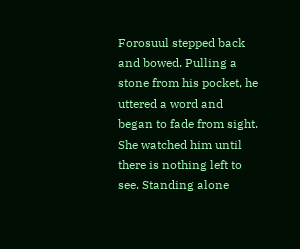Forosuul stepped back and bowed. Pulling a stone from his pocket, he uttered a word and began to fade from sight. She watched him until there is nothing left to see. Standing alone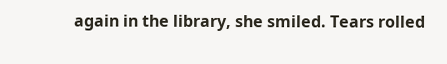again in the library, she smiled. Tears rolled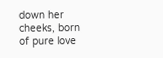down her cheeks, born of pure love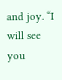and joy. “I will see you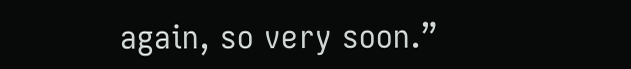again, so very soon.”